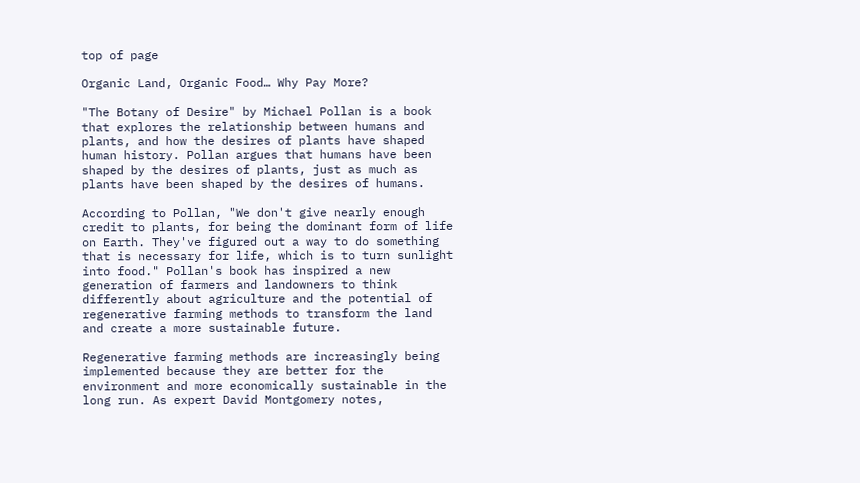top of page

Organic Land, Organic Food… Why Pay More?

"The Botany of Desire" by Michael Pollan is a book that explores the relationship between humans and plants, and how the desires of plants have shaped human history. Pollan argues that humans have been shaped by the desires of plants, just as much as plants have been shaped by the desires of humans.

According to Pollan, "We don't give nearly enough credit to plants, for being the dominant form of life on Earth. They've figured out a way to do something that is necessary for life, which is to turn sunlight into food." Pollan's book has inspired a new generation of farmers and landowners to think differently about agriculture and the potential of regenerative farming methods to transform the land and create a more sustainable future.

Regenerative farming methods are increasingly being implemented because they are better for the environment and more economically sustainable in the long run. As expert David Montgomery notes,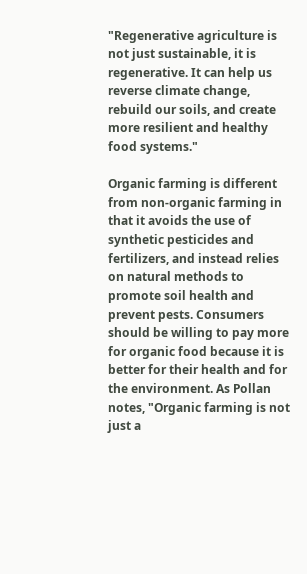"Regenerative agriculture is not just sustainable, it is regenerative. It can help us reverse climate change, rebuild our soils, and create more resilient and healthy food systems."

Organic farming is different from non-organic farming in that it avoids the use of synthetic pesticides and fertilizers, and instead relies on natural methods to promote soil health and prevent pests. Consumers should be willing to pay more for organic food because it is better for their health and for the environment. As Pollan notes, "Organic farming is not just a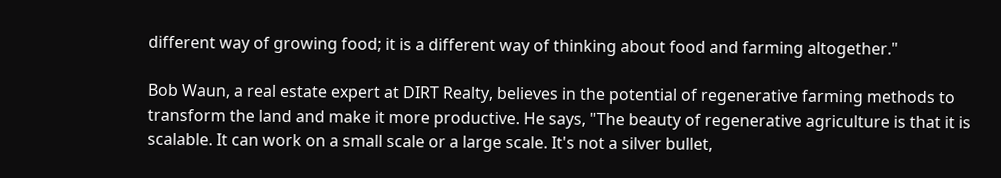different way of growing food; it is a different way of thinking about food and farming altogether."

Bob Waun, a real estate expert at DIRT Realty, believes in the potential of regenerative farming methods to transform the land and make it more productive. He says, "The beauty of regenerative agriculture is that it is scalable. It can work on a small scale or a large scale. It's not a silver bullet,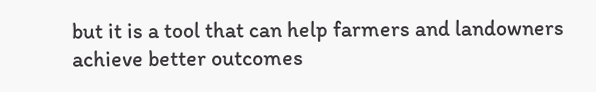but it is a tool that can help farmers and landowners achieve better outcomes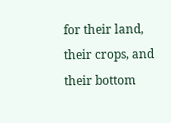for their land, their crops, and their bottom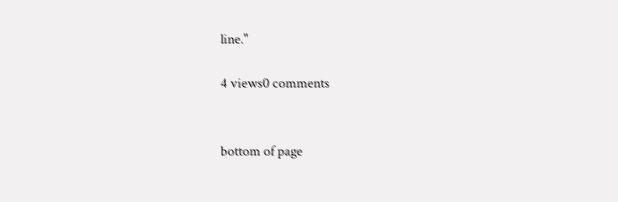line."

4 views0 comments


bottom of page